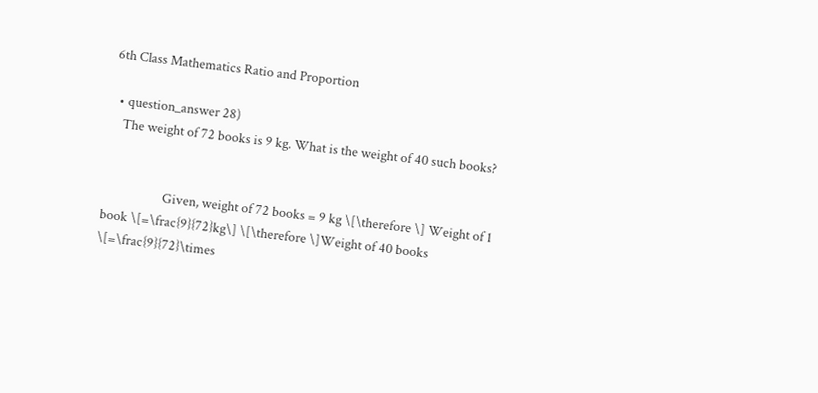6th Class Mathematics Ratio and Proportion

  • question_answer 28)
    The weight of 72 books is 9 kg. What is the weight of 40 such books?


                    Given, weight of 72 books = 9 kg \[\therefore \] Weight of 1 book \[=\frac{9}{72}kg\] \[\therefore \]Weight of 40 books \[=\frac{9}{72}\times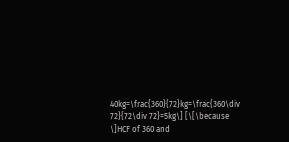40kg=\frac{360}{72}kg=\frac{360\div 72}{72\div 72}=5kg\] [\[\because \]HCF of 360 and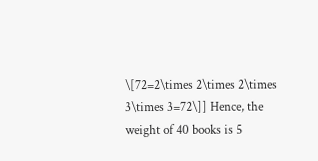\[72=2\times 2\times 2\times 3\times 3=72\]] Hence, the weight of 40 books is 5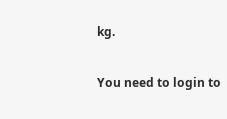kg.

You need to login to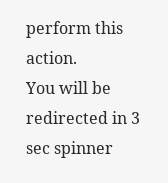perform this action.
You will be redirected in 3 sec spinner